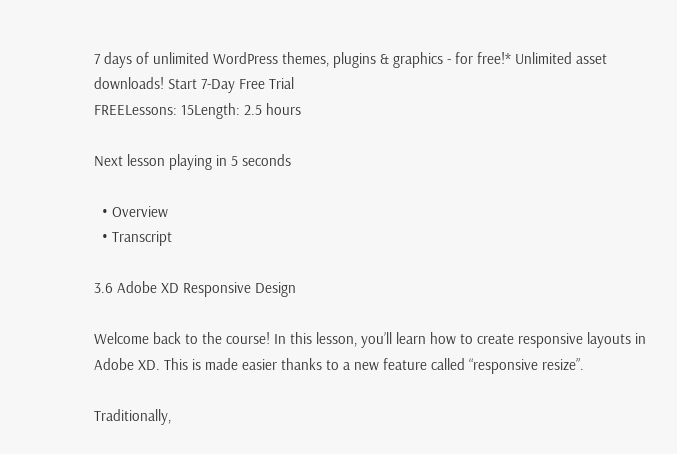7 days of unlimited WordPress themes, plugins & graphics - for free!* Unlimited asset downloads! Start 7-Day Free Trial
FREELessons: 15Length: 2.5 hours

Next lesson playing in 5 seconds

  • Overview
  • Transcript

3.6 Adobe XD Responsive Design

Welcome back to the course! In this lesson, you’ll learn how to create responsive layouts in Adobe XD. This is made easier thanks to a new feature called “responsive resize”.

Traditionally,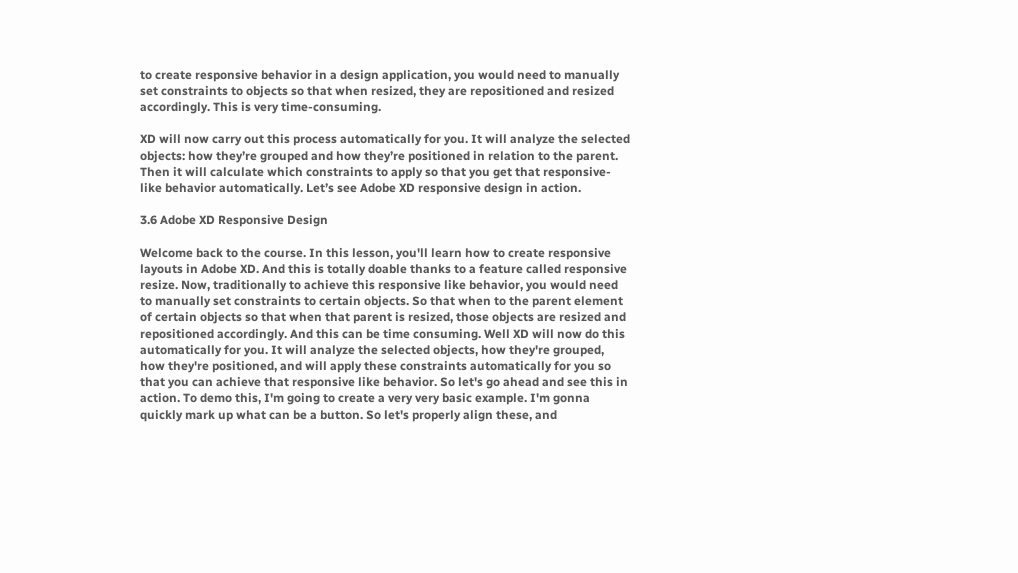to create responsive behavior in a design application, you would need to manually set constraints to objects so that when resized, they are repositioned and resized accordingly. This is very time-consuming.

XD will now carry out this process automatically for you. It will analyze the selected objects: how they’re grouped and how they’re positioned in relation to the parent. Then it will calculate which constraints to apply so that you get that responsive-like behavior automatically. Let’s see Adobe XD responsive design in action.

3.6 Adobe XD Responsive Design

Welcome back to the course. In this lesson, you'll learn how to create responsive layouts in Adobe XD. And this is totally doable thanks to a feature called responsive resize. Now, traditionally to achieve this responsive like behavior, you would need to manually set constraints to certain objects. So that when to the parent element of certain objects so that when that parent is resized, those objects are resized and repositioned accordingly. And this can be time consuming. Well XD will now do this automatically for you. It will analyze the selected objects, how they're grouped, how they're positioned, and will apply these constraints automatically for you so that you can achieve that responsive like behavior. So let's go ahead and see this in action. To demo this, I'm going to create a very very basic example. I'm gonna quickly mark up what can be a button. So let's properly align these, and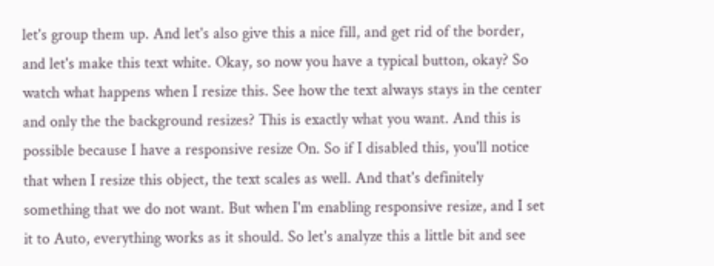let's group them up. And let's also give this a nice fill, and get rid of the border, and let's make this text white. Okay, so now you have a typical button, okay? So watch what happens when I resize this. See how the text always stays in the center and only the the background resizes? This is exactly what you want. And this is possible because I have a responsive resize On. So if I disabled this, you'll notice that when I resize this object, the text scales as well. And that's definitely something that we do not want. But when I'm enabling responsive resize, and I set it to Auto, everything works as it should. So let's analyze this a little bit and see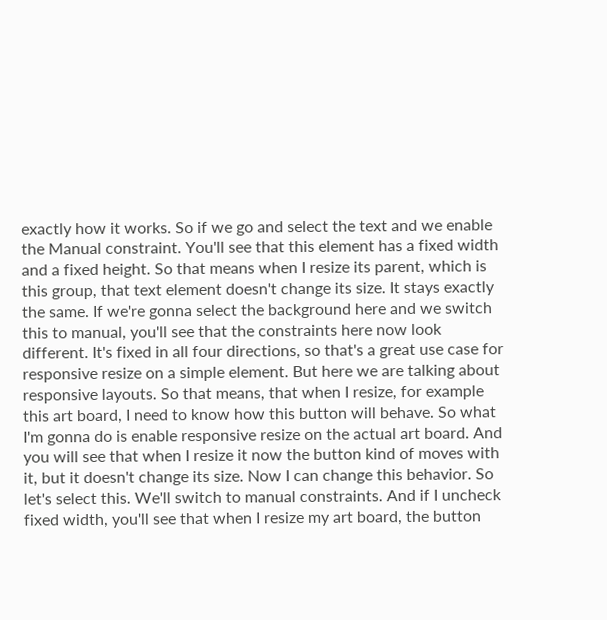exactly how it works. So if we go and select the text and we enable the Manual constraint. You'll see that this element has a fixed width and a fixed height. So that means when I resize its parent, which is this group, that text element doesn't change its size. It stays exactly the same. If we're gonna select the background here and we switch this to manual, you'll see that the constraints here now look different. It's fixed in all four directions, so that's a great use case for responsive resize on a simple element. But here we are talking about responsive layouts. So that means, that when I resize, for example this art board, I need to know how this button will behave. So what I'm gonna do is enable responsive resize on the actual art board. And you will see that when I resize it now the button kind of moves with it, but it doesn't change its size. Now I can change this behavior. So let's select this. We'll switch to manual constraints. And if I uncheck fixed width, you'll see that when I resize my art board, the button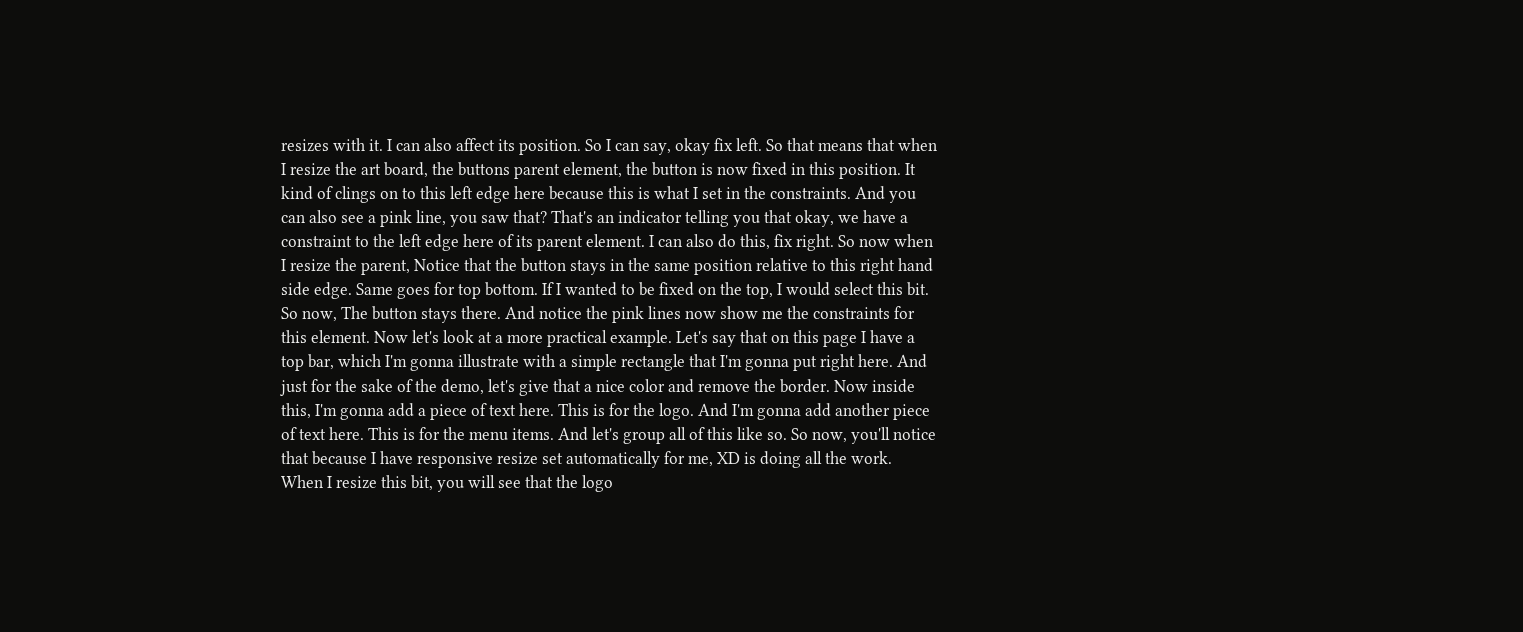resizes with it. I can also affect its position. So I can say, okay fix left. So that means that when I resize the art board, the buttons parent element, the button is now fixed in this position. It kind of clings on to this left edge here because this is what I set in the constraints. And you can also see a pink line, you saw that? That's an indicator telling you that okay, we have a constraint to the left edge here of its parent element. I can also do this, fix right. So now when I resize the parent, Notice that the button stays in the same position relative to this right hand side edge. Same goes for top bottom. If I wanted to be fixed on the top, I would select this bit. So now, The button stays there. And notice the pink lines now show me the constraints for this element. Now let's look at a more practical example. Let's say that on this page I have a top bar, which I'm gonna illustrate with a simple rectangle that I'm gonna put right here. And just for the sake of the demo, let's give that a nice color and remove the border. Now inside this, I'm gonna add a piece of text here. This is for the logo. And I'm gonna add another piece of text here. This is for the menu items. And let's group all of this like so. So now, you'll notice that because I have responsive resize set automatically for me, XD is doing all the work. When I resize this bit, you will see that the logo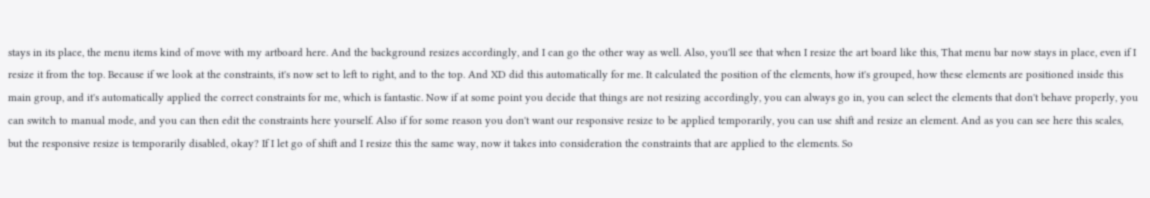stays in its place, the menu items kind of move with my artboard here. And the background resizes accordingly, and I can go the other way as well. Also, you'll see that when I resize the art board like this, That menu bar now stays in place, even if I resize it from the top. Because if we look at the constraints, it's now set to left to right, and to the top. And XD did this automatically for me. It calculated the position of the elements, how it's grouped, how these elements are positioned inside this main group, and it's automatically applied the correct constraints for me, which is fantastic. Now if at some point you decide that things are not resizing accordingly, you can always go in, you can select the elements that don't behave properly, you can switch to manual mode, and you can then edit the constraints here yourself. Also if for some reason you don't want our responsive resize to be applied temporarily, you can use shift and resize an element. And as you can see here this scales, but the responsive resize is temporarily disabled, okay? If I let go of shift and I resize this the same way, now it takes into consideration the constraints that are applied to the elements. So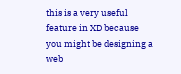this is a very useful feature in XD because you might be designing a web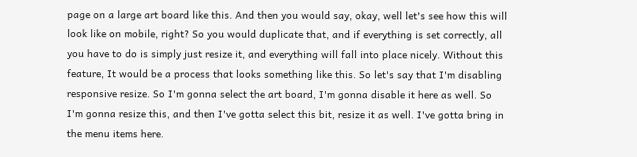page on a large art board like this. And then you would say, okay, well let's see how this will look like on mobile, right? So you would duplicate that, and if everything is set correctly, all you have to do is simply just resize it, and everything will fall into place nicely. Without this feature, It would be a process that looks something like this. So let's say that I'm disabling responsive resize. So I'm gonna select the art board, I'm gonna disable it here as well. So I'm gonna resize this, and then I've gotta select this bit, resize it as well. I've gotta bring in the menu items here.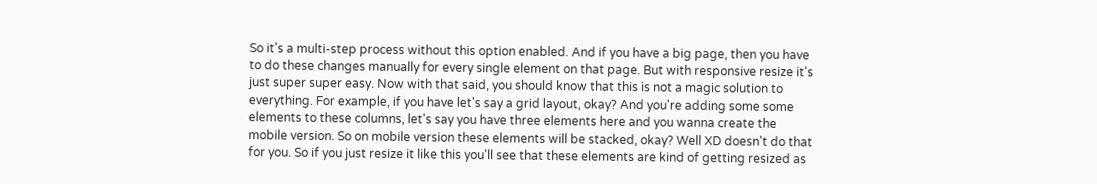So it's a multi-step process without this option enabled. And if you have a big page, then you have to do these changes manually for every single element on that page. But with responsive resize it's just super super easy. Now with that said, you should know that this is not a magic solution to everything. For example, if you have let's say a grid layout, okay? And you're adding some some elements to these columns, let's say you have three elements here and you wanna create the mobile version. So on mobile version these elements will be stacked, okay? Well XD doesn't do that for you. So if you just resize it like this you'll see that these elements are kind of getting resized as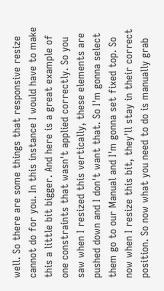well. So there are some things that responsive resize cannot do for you. In this instance I would have to make this a little bit bigger. And here is a great example of one constraints that wasn't applied correctly. So you saw when I resized this vertically, these elements are pushed down and I don't want that. So I'm gonna select them go to our Manual and I'm gonna set fixed top. So now when I resize this bit, they'll stay in their correct position. So now what you need to do is manually grab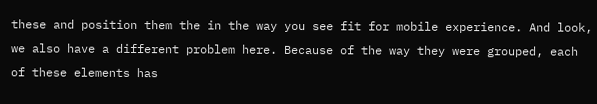these and position them the in the way you see fit for mobile experience. And look, we also have a different problem here. Because of the way they were grouped, each of these elements has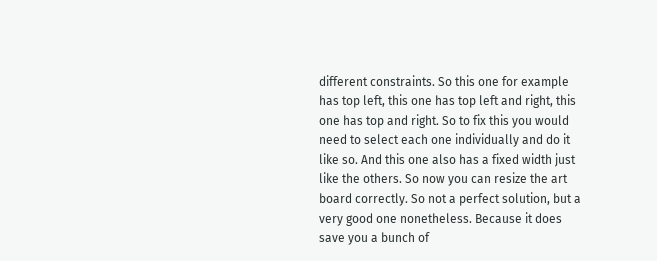different constraints. So this one for example has top left, this one has top left and right, this one has top and right. So to fix this you would need to select each one individually and do it like so. And this one also has a fixed width just like the others. So now you can resize the art board correctly. So not a perfect solution, but a very good one nonetheless. Because it does save you a bunch of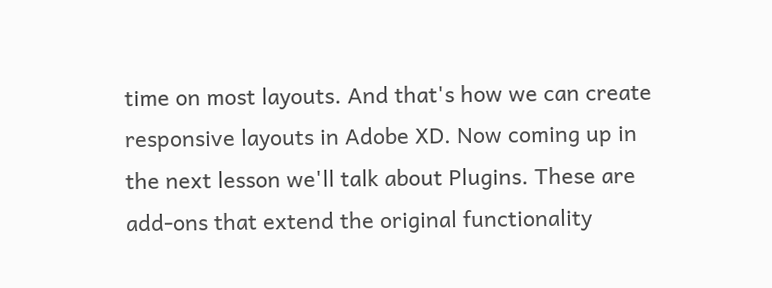time on most layouts. And that's how we can create responsive layouts in Adobe XD. Now coming up in the next lesson we'll talk about Plugins. These are add-ons that extend the original functionality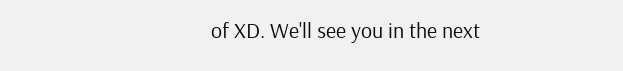of XD. We'll see you in the next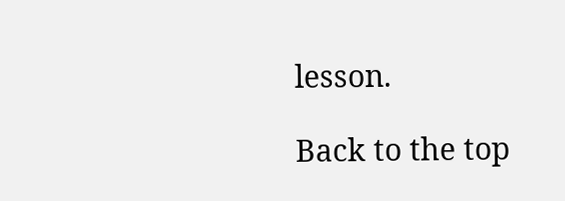lesson.

Back to the top